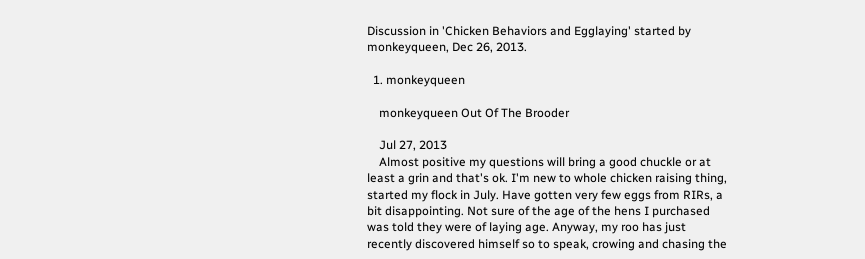Discussion in 'Chicken Behaviors and Egglaying' started by monkeyqueen, Dec 26, 2013.

  1. monkeyqueen

    monkeyqueen Out Of The Brooder

    Jul 27, 2013
    Almost positive my questions will bring a good chuckle or at least a grin and that's ok. I'm new to whole chicken raising thing, started my flock in July. Have gotten very few eggs from RIRs, a bit disappointing. Not sure of the age of the hens I purchased was told they were of laying age. Anyway, my roo has just recently discovered himself so to speak, crowing and chasing the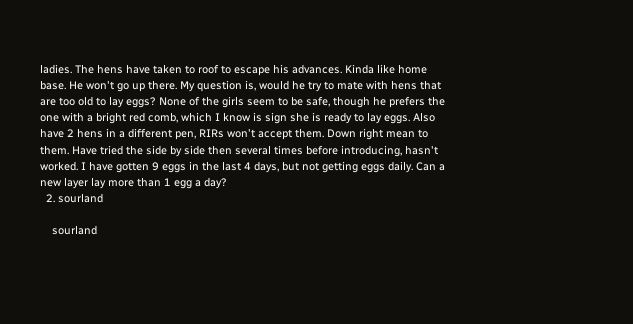ladies. The hens have taken to roof to escape his advances. Kinda like home base. He won't go up there. My question is, would he try to mate with hens that are too old to lay eggs? None of the girls seem to be safe, though he prefers the one with a bright red comb, which I know is sign she is ready to lay eggs. Also have 2 hens in a different pen, RIRs won't accept them. Down right mean to them. Have tried the side by side then several times before introducing, hasn't worked. I have gotten 9 eggs in the last 4 days, but not getting eggs daily. Can a new layer lay more than 1 egg a day?
  2. sourland

    sourland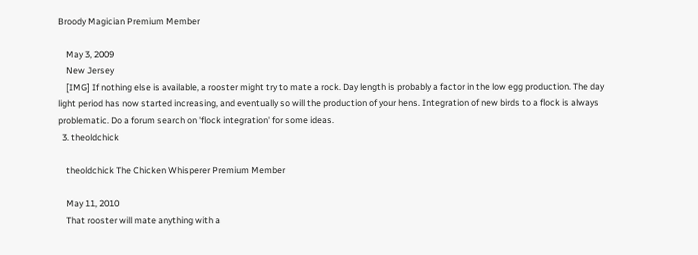Broody Magician Premium Member

    May 3, 2009
    New Jersey
    [IMG] If nothing else is available, a rooster might try to mate a rock. Day length is probably a factor in the low egg production. The day light period has now started increasing, and eventually so will the production of your hens. Integration of new birds to a flock is always problematic. Do a forum search on 'flock integration' for some ideas.
  3. theoldchick

    theoldchick The Chicken Whisperer Premium Member

    May 11, 2010
    That rooster will mate anything with a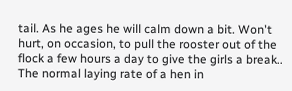tail. As he ages he will calm down a bit. Won't hurt, on occasion, to pull the rooster out of the flock a few hours a day to give the girls a break.. The normal laying rate of a hen in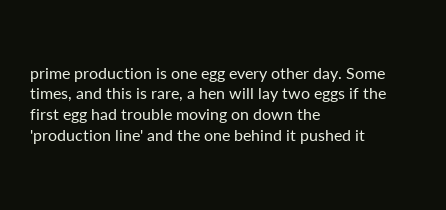prime production is one egg every other day. Some times, and this is rare, a hen will lay two eggs if the first egg had trouble moving on down the 'production line' and the one behind it pushed it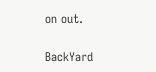on out.

BackYard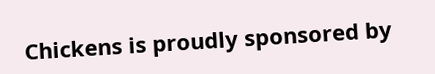Chickens is proudly sponsored by